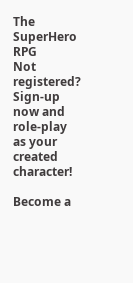The SuperHero RPG
Not registered? Sign-up now and role-play as your created character!

Become a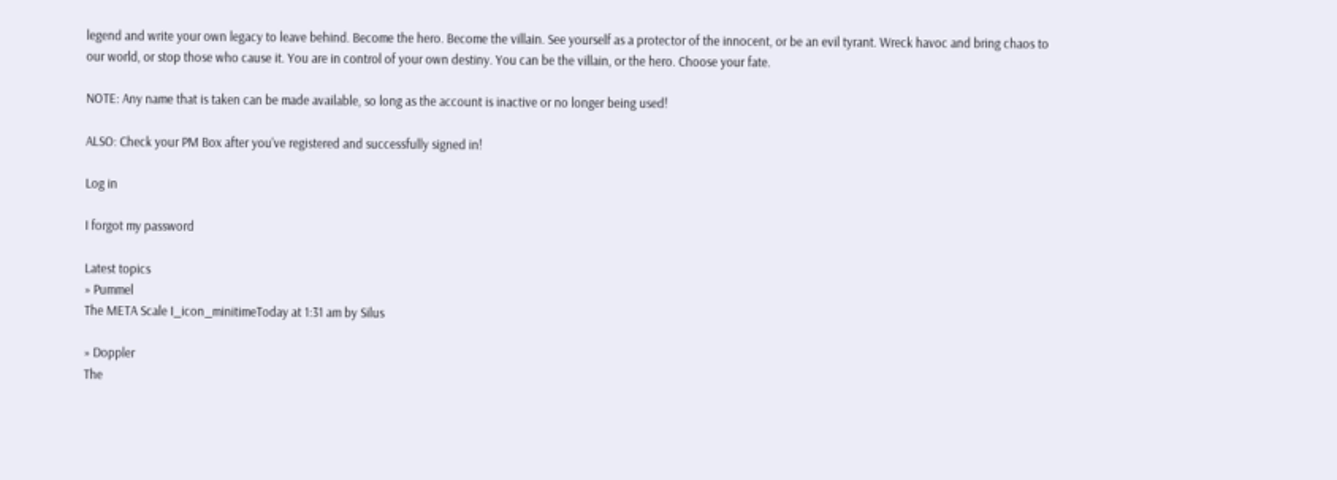legend and write your own legacy to leave behind. Become the hero. Become the villain. See yourself as a protector of the innocent, or be an evil tyrant. Wreck havoc and bring chaos to our world, or stop those who cause it. You are in control of your own destiny. You can be the villain, or the hero. Choose your fate.

NOTE: Any name that is taken can be made available, so long as the account is inactive or no longer being used!

ALSO: Check your PM Box after you've registered and successfully signed in!

Log in

I forgot my password

Latest topics
» Pummel
The META Scale I_icon_minitimeToday at 1:31 am by Silus

» Doppler
The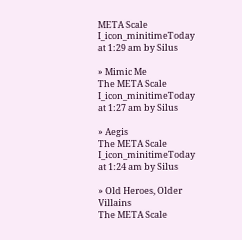META Scale I_icon_minitimeToday at 1:29 am by Silus

» Mimic Me
The META Scale I_icon_minitimeToday at 1:27 am by Silus

» Aegis
The META Scale I_icon_minitimeToday at 1:24 am by Silus

» Old Heroes, Older Villains
The META Scale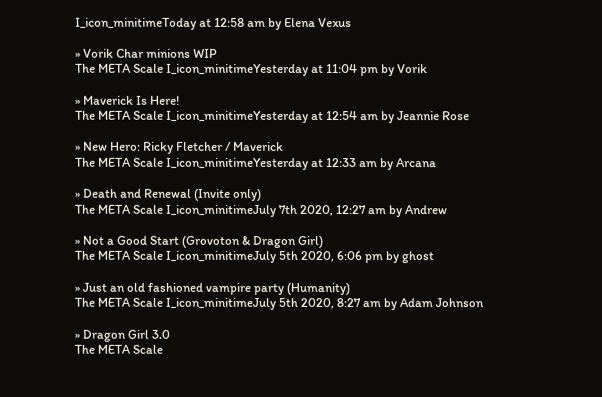I_icon_minitimeToday at 12:58 am by Elena Vexus

» Vorik Char minions WIP
The META Scale I_icon_minitimeYesterday at 11:04 pm by Vorik

» Maverick Is Here!
The META Scale I_icon_minitimeYesterday at 12:54 am by Jeannie Rose

» New Hero: Ricky Fletcher / Maverick
The META Scale I_icon_minitimeYesterday at 12:33 am by Arcana

» Death and Renewal (Invite only)
The META Scale I_icon_minitimeJuly 7th 2020, 12:27 am by Andrew

» Not a Good Start (Grovoton & Dragon Girl)
The META Scale I_icon_minitimeJuly 5th 2020, 6:06 pm by ghost

» Just an old fashioned vampire party (Humanity)
The META Scale I_icon_minitimeJuly 5th 2020, 8:27 am by Adam Johnson

» Dragon Girl 3.0
The META Scale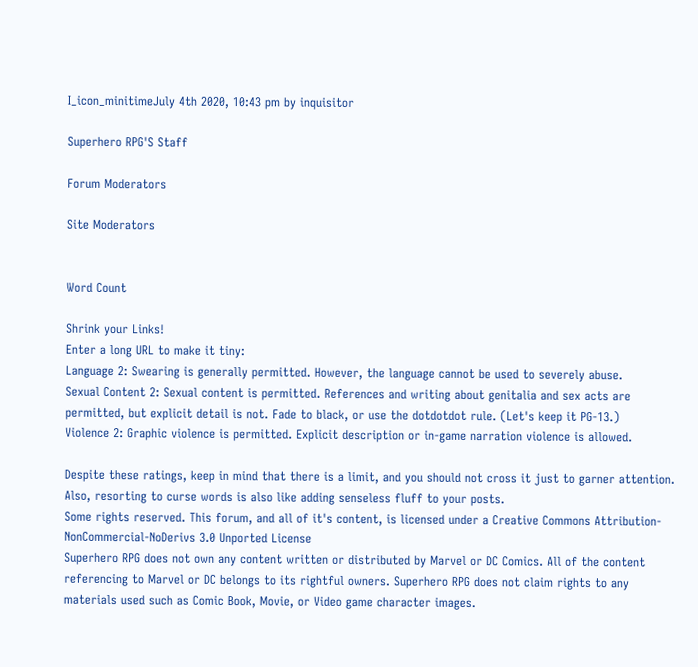I_icon_minitimeJuly 4th 2020, 10:43 pm by inquisitor

Superhero RPG'S Staff

Forum Moderators

Site Moderators


Word Count

Shrink your Links!
Enter a long URL to make it tiny:
Language 2: Swearing is generally permitted. However, the language cannot be used to severely abuse.
Sexual Content 2: Sexual content is permitted. References and writing about genitalia and sex acts are permitted, but explicit detail is not. Fade to black, or use the dotdotdot rule. (Let's keep it PG-13.)
Violence 2: Graphic violence is permitted. Explicit description or in-game narration violence is allowed.

Despite these ratings, keep in mind that there is a limit, and you should not cross it just to garner attention. Also, resorting to curse words is also like adding senseless fluff to your posts.
Some rights reserved. This forum, and all of it's content, is licensed under a Creative Commons Attribution-NonCommercial-NoDerivs 3.0 Unported License
Superhero RPG does not own any content written or distributed by Marvel or DC Comics. All of the content referencing to Marvel or DC belongs to its rightful owners. Superhero RPG does not claim rights to any materials used such as Comic Book, Movie, or Video game character images.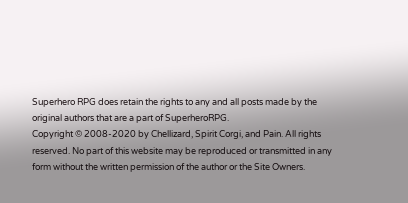Superhero RPG does retain the rights to any and all posts made by the original authors that are a part of SuperheroRPG.
Copyright © 2008-2020 by Chellizard, Spirit Corgi, and Pain. All rights reserved. No part of this website may be reproduced or transmitted in any form without the written permission of the author or the Site Owners.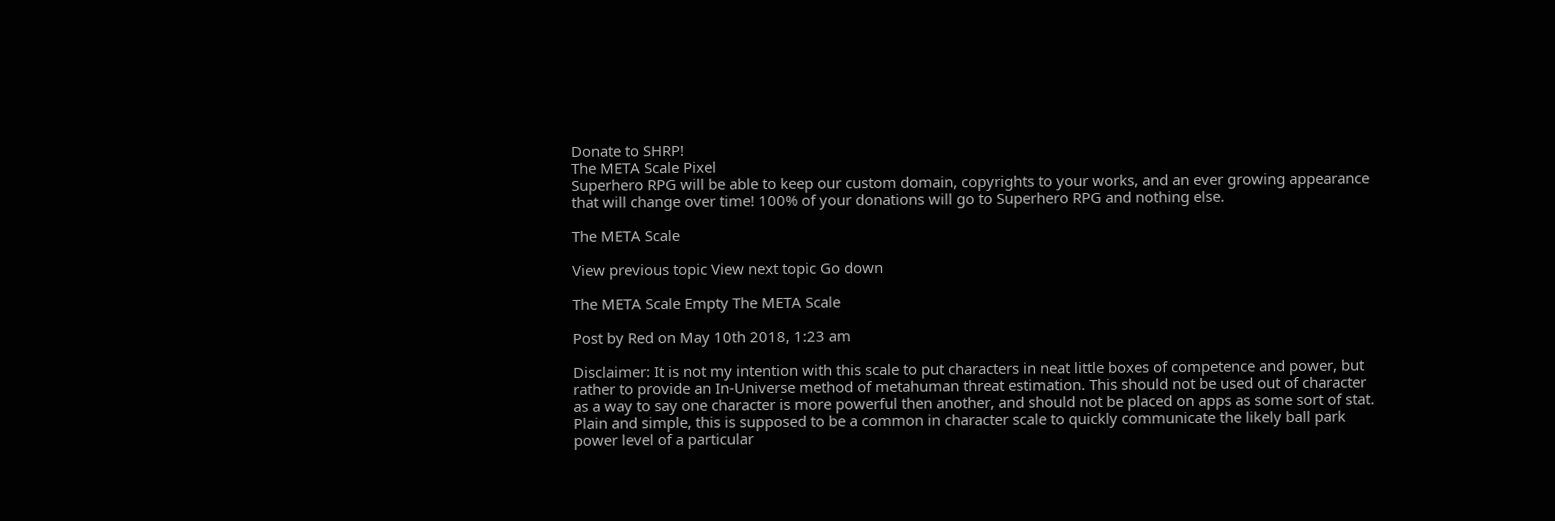Donate to SHRP!
The META Scale Pixel
Superhero RPG will be able to keep our custom domain, copyrights to your works, and an ever growing appearance that will change over time! 100% of your donations will go to Superhero RPG and nothing else.

The META Scale

View previous topic View next topic Go down

The META Scale Empty The META Scale

Post by Red on May 10th 2018, 1:23 am

Disclaimer: It is not my intention with this scale to put characters in neat little boxes of competence and power, but rather to provide an In-Universe method of metahuman threat estimation. This should not be used out of character as a way to say one character is more powerful then another, and should not be placed on apps as some sort of stat. Plain and simple, this is supposed to be a common in character scale to quickly communicate the likely ball park power level of a particular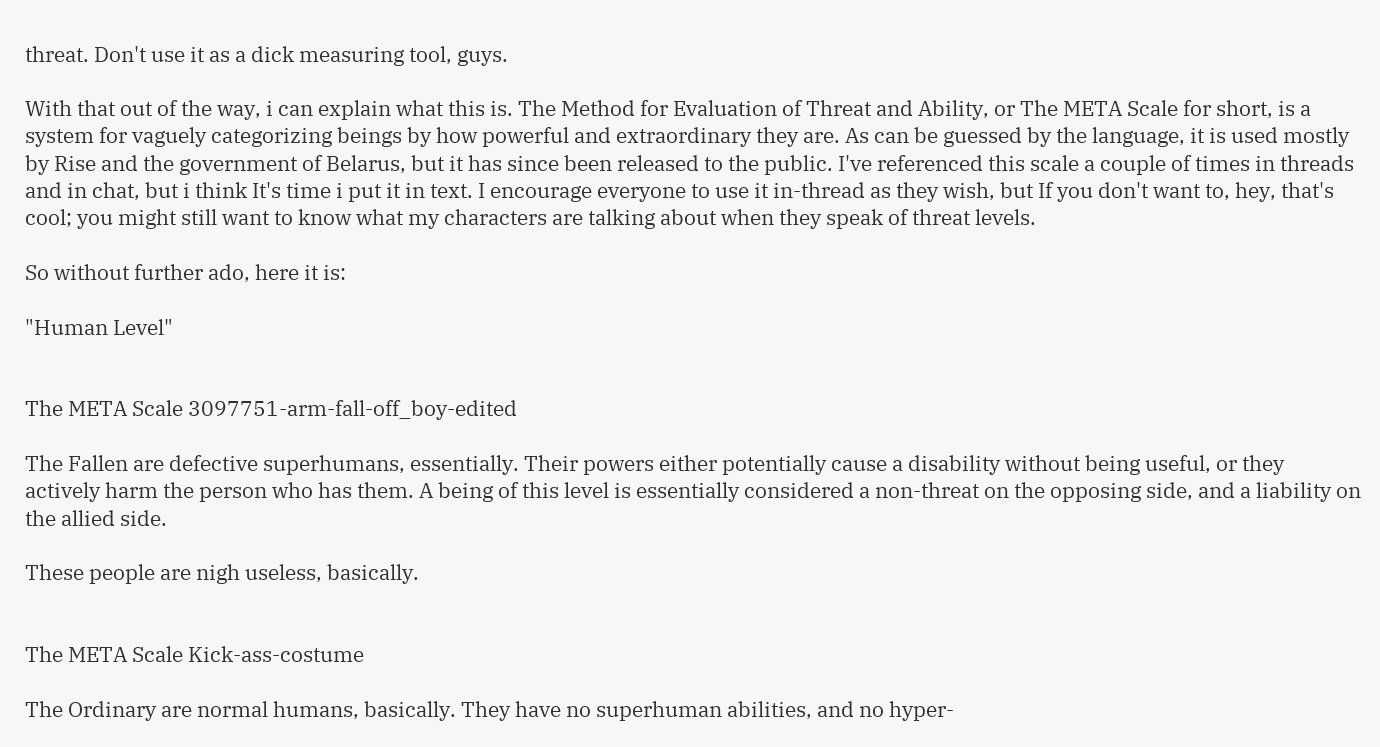threat. Don't use it as a dick measuring tool, guys.

With that out of the way, i can explain what this is. The Method for Evaluation of Threat and Ability, or The META Scale for short, is a system for vaguely categorizing beings by how powerful and extraordinary they are. As can be guessed by the language, it is used mostly by Rise and the government of Belarus, but it has since been released to the public. I've referenced this scale a couple of times in threads and in chat, but i think It's time i put it in text. I encourage everyone to use it in-thread as they wish, but If you don't want to, hey, that's cool; you might still want to know what my characters are talking about when they speak of threat levels.

So without further ado, here it is:

"Human Level"


The META Scale 3097751-arm-fall-off_boy-edited

The Fallen are defective superhumans, essentially. Their powers either potentially cause a disability without being useful, or they actively harm the person who has them. A being of this level is essentially considered a non-threat on the opposing side, and a liability on the allied side.

These people are nigh useless, basically.


The META Scale Kick-ass-costume

The Ordinary are normal humans, basically. They have no superhuman abilities, and no hyper-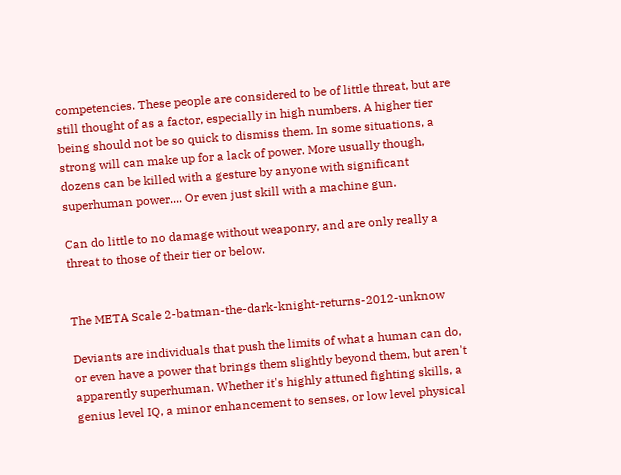competencies. These people are considered to be of little threat, but are still thought of as a factor, especially in high numbers. A higher tier being should not be so quick to dismiss them. In some situations, a strong will can make up for a lack of power. More usually though, dozens can be killed with a gesture by anyone with significant superhuman power.... Or even just skill with a machine gun.

Can do little to no damage without weaponry, and are only really a threat to those of their tier or below.


The META Scale 2-batman-the-dark-knight-returns-2012-unknow

Deviants are individuals that push the limits of what a human can do, or even have a power that brings them slightly beyond them, but aren't apparently superhuman. Whether it's highly attuned fighting skills, a genius level IQ, a minor enhancement to senses, or low level physical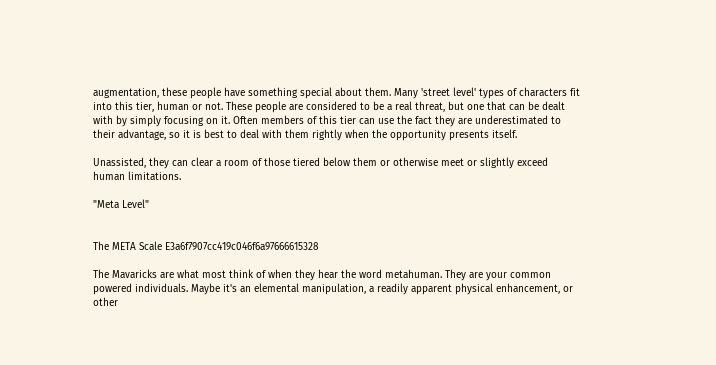augmentation, these people have something special about them. Many 'street level' types of characters fit into this tier, human or not. These people are considered to be a real threat, but one that can be dealt with by simply focusing on it. Often members of this tier can use the fact they are underestimated to their advantage, so it is best to deal with them rightly when the opportunity presents itself.

Unassisted, they can clear a room of those tiered below them or otherwise meet or slightly exceed human limitations.

"Meta Level"


The META Scale E3a6f7907cc419c046f6a97666615328

The Mavaricks are what most think of when they hear the word metahuman. They are your common powered individuals. Maybe it's an elemental manipulation, a readily apparent physical enhancement, or other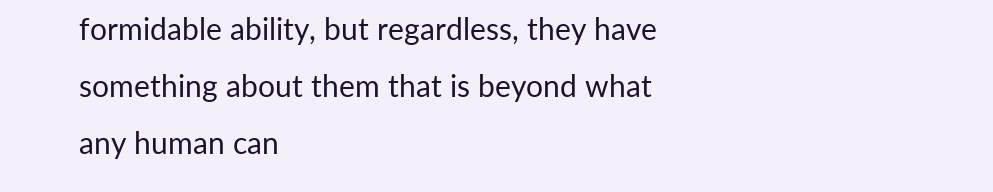formidable ability, but regardless, they have something about them that is beyond what any human can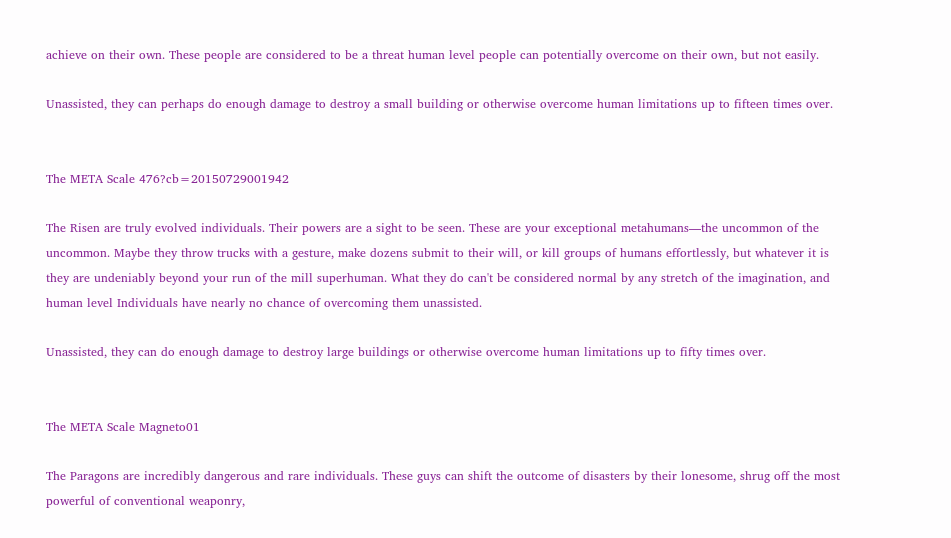achieve on their own. These people are considered to be a threat human level people can potentially overcome on their own, but not easily.

Unassisted, they can perhaps do enough damage to destroy a small building or otherwise overcome human limitations up to fifteen times over.


The META Scale 476?cb=20150729001942

The Risen are truly evolved individuals. Their powers are a sight to be seen. These are your exceptional metahumans—the uncommon of the uncommon. Maybe they throw trucks with a gesture, make dozens submit to their will, or kill groups of humans effortlessly, but whatever it is they are undeniably beyond your run of the mill superhuman. What they do can't be considered normal by any stretch of the imagination, and human level Individuals have nearly no chance of overcoming them unassisted.

Unassisted, they can do enough damage to destroy large buildings or otherwise overcome human limitations up to fifty times over.


The META Scale Magneto01

The Paragons are incredibly dangerous and rare individuals. These guys can shift the outcome of disasters by their lonesome, shrug off the most powerful of conventional weaponry,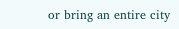or bring an entire city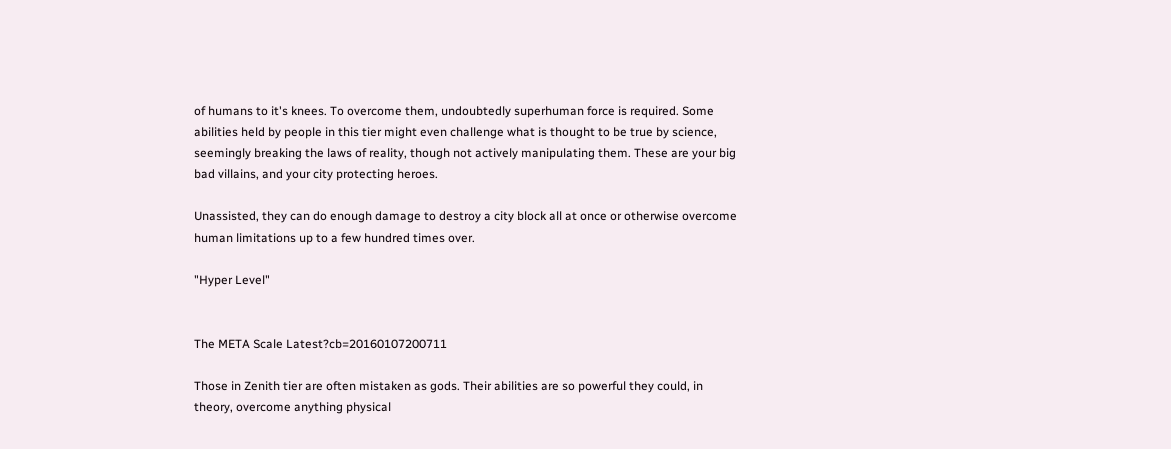of humans to it's knees. To overcome them, undoubtedly superhuman force is required. Some abilities held by people in this tier might even challenge what is thought to be true by science, seemingly breaking the laws of reality, though not actively manipulating them. These are your big bad villains, and your city protecting heroes.

Unassisted, they can do enough damage to destroy a city block all at once or otherwise overcome human limitations up to a few hundred times over.

"Hyper Level"


The META Scale Latest?cb=20160107200711

Those in Zenith tier are often mistaken as gods. Their abilities are so powerful they could, in theory, overcome anything physical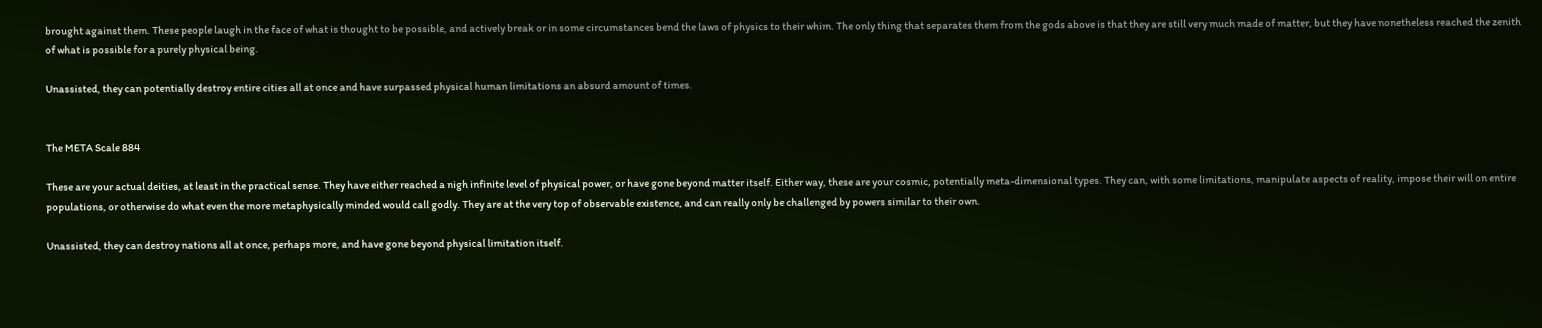brought against them. These people laugh in the face of what is thought to be possible, and actively break or in some circumstances bend the laws of physics to their whim. The only thing that separates them from the gods above is that they are still very much made of matter, but they have nonetheless reached the zenith of what is possible for a purely physical being.

Unassisted, they can potentially destroy entire cities all at once and have surpassed physical human limitations an absurd amount of times.


The META Scale 884

These are your actual deities, at least in the practical sense. They have either reached a nigh infinite level of physical power, or have gone beyond matter itself. Either way, these are your cosmic, potentially meta-dimensional types. They can, with some limitations, manipulate aspects of reality, impose their will on entire populations, or otherwise do what even the more metaphysically minded would call godly. They are at the very top of observable existence, and can really only be challenged by powers similar to their own.

Unassisted, they can destroy nations all at once, perhaps more, and have gone beyond physical limitation itself.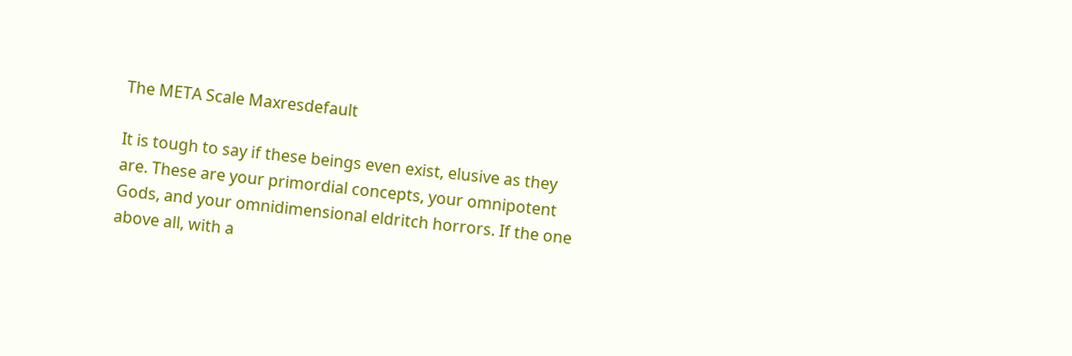The META Scale Maxresdefault

It is tough to say if these beings even exist, elusive as they are. These are your primordial concepts, your omnipotent Gods, and your omnidimensional eldritch horrors. If the one above all, with a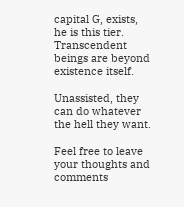capital G, exists, he is this tier. Transcendent beings are beyond existence itself.

Unassisted, they can do whatever the hell they want.

Feel free to leave your thoughts and comments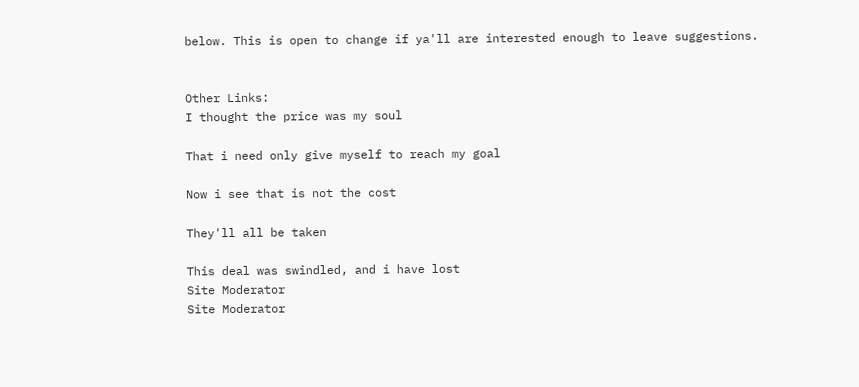below. This is open to change if ya'll are interested enough to leave suggestions.


Other Links:
I thought the price was my soul

That i need only give myself to reach my goal

Now i see that is not the cost

They'll all be taken

This deal was swindled, and i have lost
Site Moderator
Site Moderator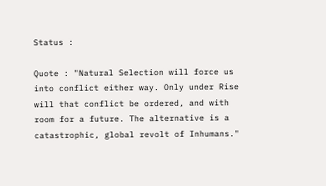Status :

Quote : "Natural Selection will force us into conflict either way. Only under Rise will that conflict be ordered, and with room for a future. The alternative is a catastrophic, global revolt of Inhumans."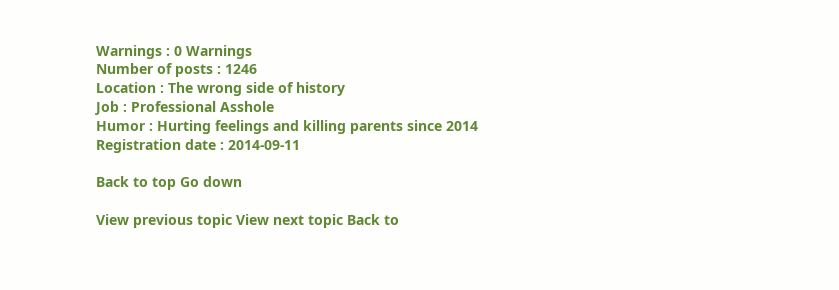Warnings : 0 Warnings
Number of posts : 1246
Location : The wrong side of history
Job : Professional Asshole
Humor : Hurting feelings and killing parents since 2014
Registration date : 2014-09-11

Back to top Go down

View previous topic View next topic Back to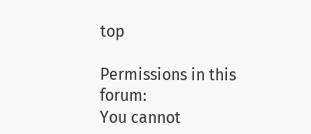top

Permissions in this forum:
You cannot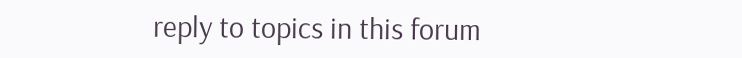reply to topics in this forum